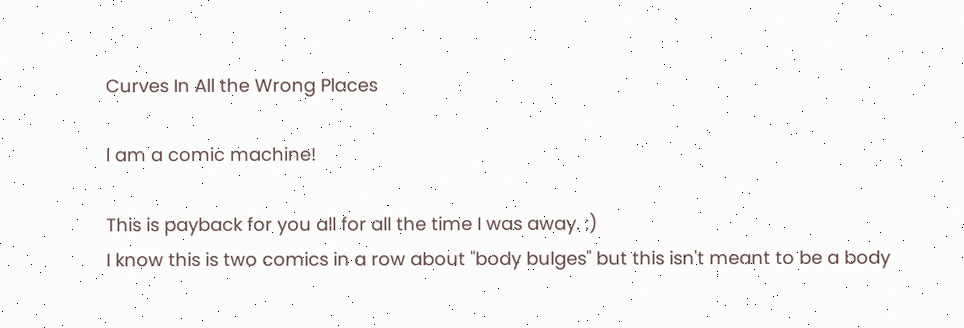Curves In All the Wrong Places

I am a comic machine!

This is payback for you all for all the time I was away. :)
I know this is two comics in a row about "body bulges" but this isn't meant to be a body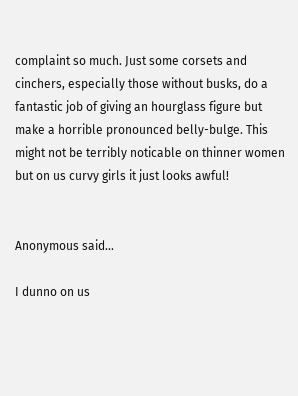complaint so much. Just some corsets and cinchers, especially those without busks, do a fantastic job of giving an hourglass figure but make a horrible pronounced belly-bulge. This might not be terribly noticable on thinner women but on us curvy girls it just looks awful!


Anonymous said...

I dunno on us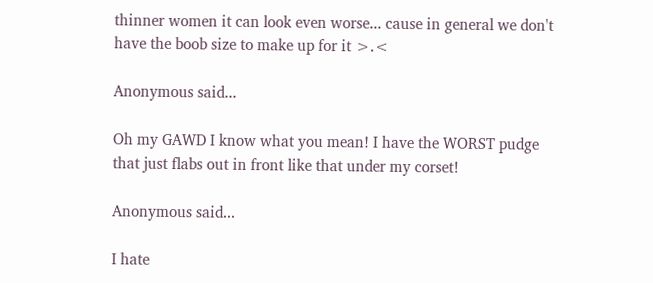thinner women it can look even worse... cause in general we don't have the boob size to make up for it >.<

Anonymous said...

Oh my GAWD I know what you mean! I have the WORST pudge that just flabs out in front like that under my corset!

Anonymous said...

I hate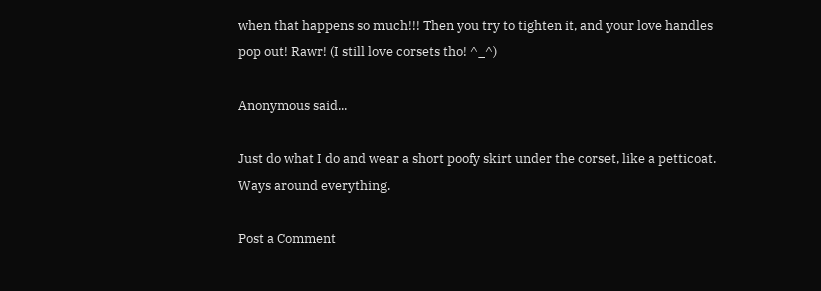when that happens so much!!! Then you try to tighten it, and your love handles pop out! Rawr! (I still love corsets tho! ^_^)

Anonymous said...

Just do what I do and wear a short poofy skirt under the corset, like a petticoat. Ways around everything.

Post a Comment